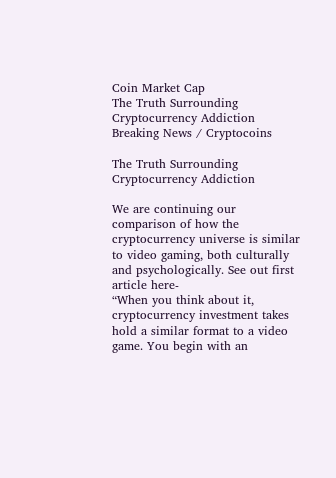Coin Market Cap
The Truth Surrounding Cryptocurrency Addiction
Breaking News / Cryptocoins

The Truth Surrounding Cryptocurrency Addiction

We are continuing our comparison of how the cryptocurrency universe is similar to video gaming, both culturally and psychologically. See out first article here-
“When you think about it, cryptocurrency investment takes hold a similar format to a video game. You begin with an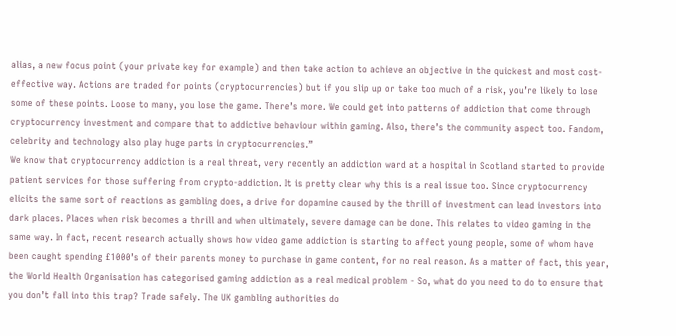alias, a new focus point (your private key for example) and then take action to achieve an objective in the quickest and most cost-effective way. Actions are traded for points (cryptocurrencies) but if you slip up or take too much of a risk, you’re likely to lose some of these points. Loose to many, you lose the game. There’s more. We could get into patterns of addiction that come through cryptocurrency investment and compare that to addictive behaviour within gaming. Also, there’s the community aspect too. Fandom, celebrity and technology also play huge parts in cryptocurrencies.”
We know that cryptocurrency addiction is a real threat, very recently an addiction ward at a hospital in Scotland started to provide patient services for those suffering from crypto-addiction. It is pretty clear why this is a real issue too. Since cryptocurrency elicits the same sort of reactions as gambling does, a drive for dopamine caused by the thrill of investment can lead investors into dark places. Places when risk becomes a thrill and when ultimately, severe damage can be done. This relates to video gaming in the same way. In fact, recent research actually shows how video game addiction is starting to affect young people, some of whom have been caught spending £1000’s of their parents money to purchase in game content, for no real reason. As a matter of fact, this year, the World Health Organisation has categorised gaming addiction as a real medical problem - So, what do you need to do to ensure that you don’t fall into this trap? Trade safely. The UK gambling authorities do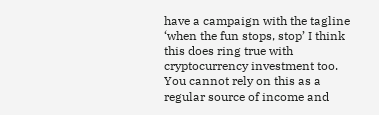have a campaign with the tagline ‘when the fun stops, stop’ I think this does ring true with cryptocurrency investment too. You cannot rely on this as a regular source of income and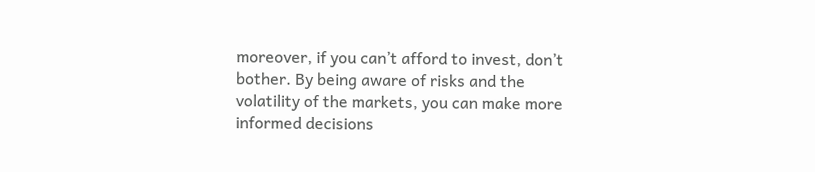moreover, if you can’t afford to invest, don’t bother. By being aware of risks and the volatility of the markets, you can make more informed decisions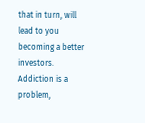that in turn, will lead to you becoming a better investors. Addiction is a problem,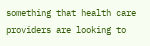something that health care providers are looking to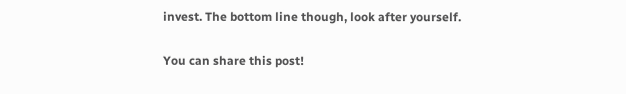invest. The bottom line though, look after yourself.

You can share this post!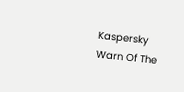Kaspersky Warn Of The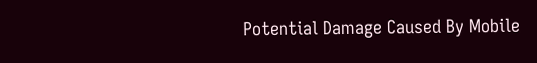Potential Damage Caused By Mobile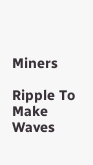Miners

Ripple To Make Waves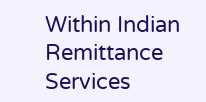Within Indian Remittance Services